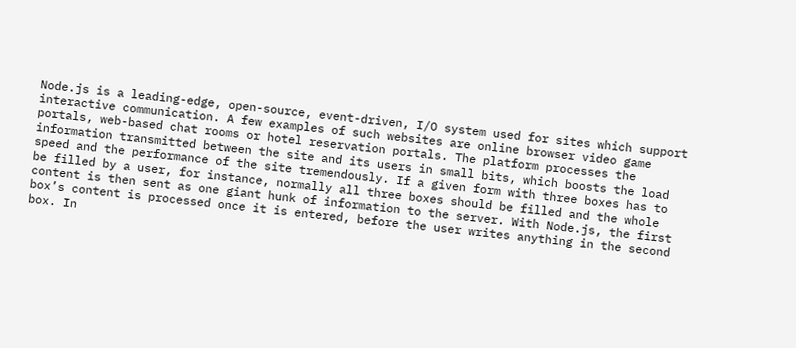Node.js is a leading-edge, open-source, event-driven, I/O system used for sites which support interactive communication. A few examples of such websites are online browser video game portals, web-based chat rooms or hotel reservation portals. The platform processes the information transmitted between the site and its users in small bits, which boosts the load speed and the performance of the site tremendously. If a given form with three boxes has to be filled by a user, for instance, normally all three boxes should be filled and the whole content is then sent as one giant hunk of information to the server. With Node.js, the first box’s content is processed once it is entered, before the user writes anything in the second box. In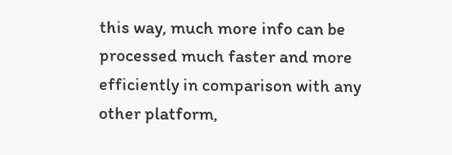this way, much more info can be processed much faster and more efficiently in comparison with any other platform,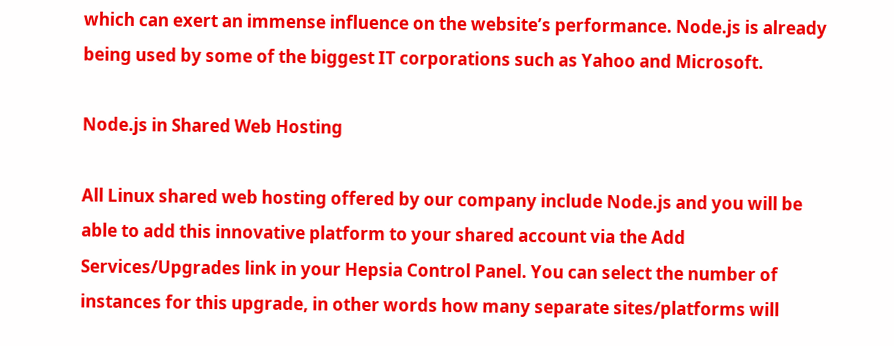which can exert an immense influence on the website’s performance. Node.js is already being used by some of the biggest IT corporations such as Yahoo and Microsoft.

Node.js in Shared Web Hosting

All Linux shared web hosting offered by our company include Node.js and you will be able to add this innovative platform to your shared account via the Add Services/Upgrades link in your Hepsia Control Panel. You can select the number of instances for this upgrade, in other words how many separate sites/platforms will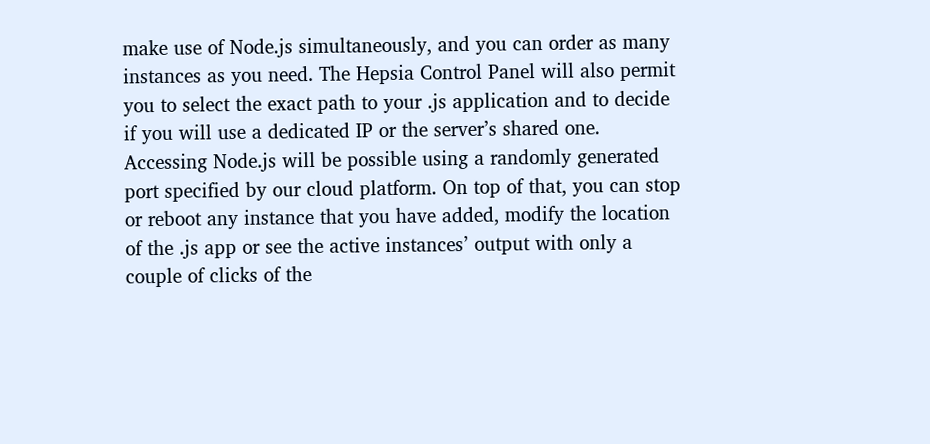make use of Node.js simultaneously, and you can order as many instances as you need. The Hepsia Control Panel will also permit you to select the exact path to your .js application and to decide if you will use a dedicated IP or the server’s shared one. Accessing Node.js will be possible using a randomly generated port specified by our cloud platform. On top of that, you can stop or reboot any instance that you have added, modify the location of the .js app or see the active instances’ output with only a couple of clicks of the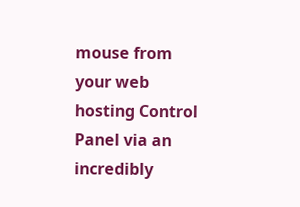mouse from your web hosting Control Panel via an incredibly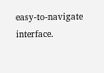easy-to-navigate interface.